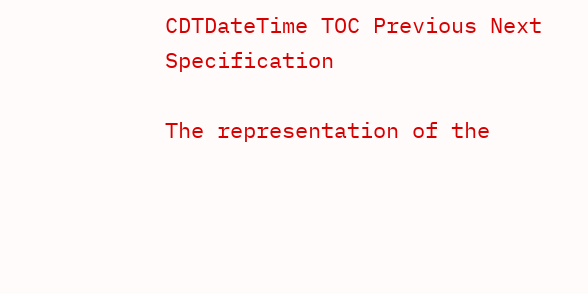CDTDateTime TOC Previous Next Specification

The representation of the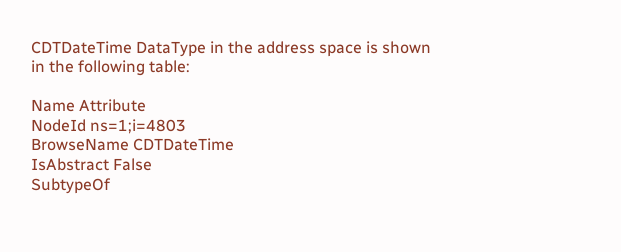CDTDateTime DataType in the address space is shown in the following table:

Name Attribute
NodeId ns=1;i=4803
BrowseName CDTDateTime
IsAbstract False
SubtypeOf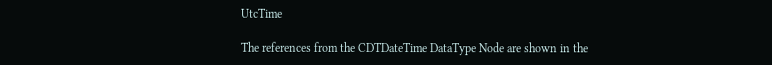UtcTime

The references from the CDTDateTime DataType Node are shown in the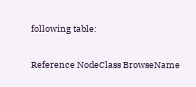following table:

Reference NodeClass BrowseName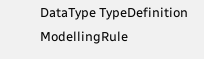DataType TypeDefinition ModellingRule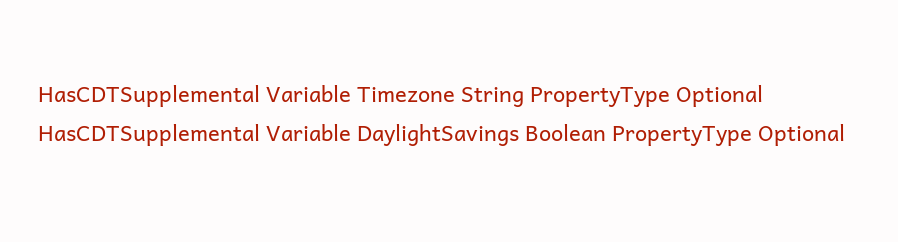HasCDTSupplemental Variable Timezone String PropertyType Optional
HasCDTSupplemental Variable DaylightSavings Boolean PropertyType Optional